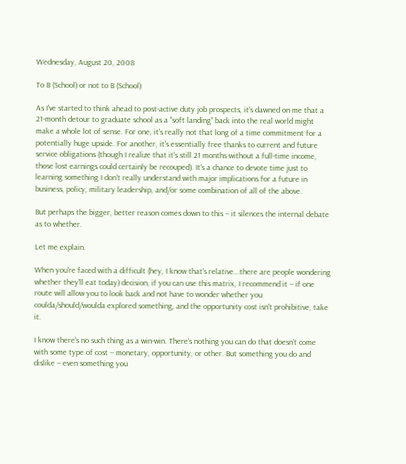Wednesday, August 20, 2008

To B (School) or not to B (School)

As I've started to think ahead to post-active duty job prospects, it's dawned on me that a 21-month detour to graduate school as a "soft landing" back into the real world might make a whole lot of sense. For one, it's really not that long of a time commitment for a potentially huge upside. For another, it's essentially free thanks to current and future service obligations (though I realize that it's still 21 months without a full-time income, those lost earnings could certainly be recouped). It's a chance to devote time just to learning something I don't really understand with major implications for a future in business, policy, military leadership, and/or some combination of all of the above.

But perhaps the bigger, better reason comes down to this -- it silences the internal debate as to whether.

Let me explain.

When you're faced with a difficult (hey, I know that's relative...there are people wondering whether they'll eat today) decision, if you can use this matrix, I recommend it -- if one route will allow you to look back and not have to wonder whether you coulda/should/woulda explored something, and the opportunity cost isn't prohibitive, take it.

I know there's no such thing as a win-win. There's nothing you can do that doesn't come with some type of cost -- monetary, opportunity, or other. But something you do and dislike -- even something you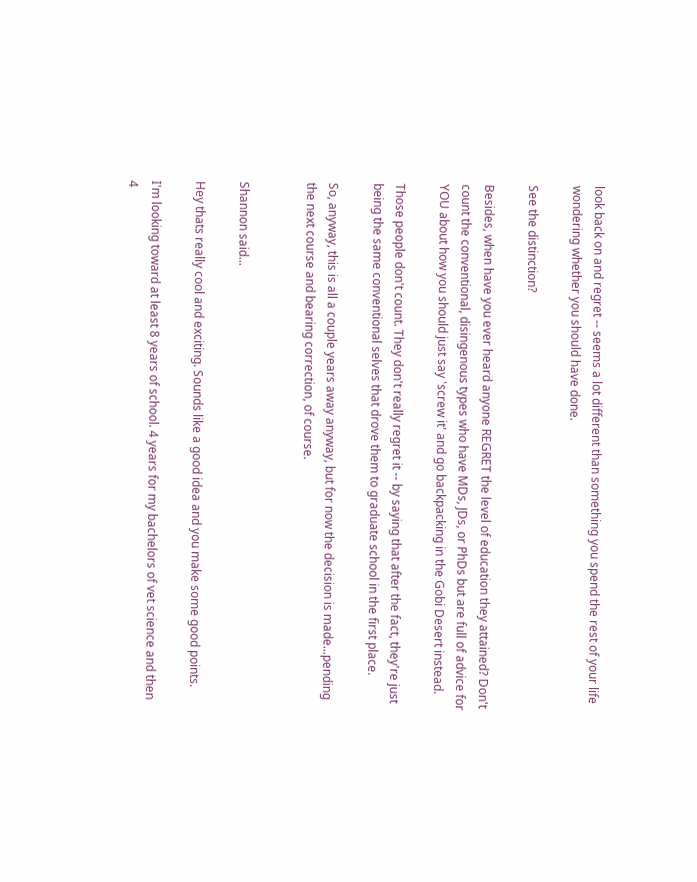look back on and regret -- seems a lot different than something you spend the rest of your life wondering whether you should have done.

See the distinction?

Besides, when have you ever heard anyone REGRET the level of education they attained? Don't count the conventional, disingenous types who have MDs, JDs, or PhDs but are full of advice for YOU about how you should just say 'screw it' and go backpacking in the Gobi Desert instead.

Those people don't count. They don't really regret it -- by saying that after the fact, they're just being the same conventional selves that drove them to graduate school in the first place.

So, anyway, this is all a couple years away anyway, but for now the decision is made...pending the next course and bearing correction, of course.


Shannon said...

Hey thats really cool and exciting. Sounds like a good idea and you make some good points.

I'm looking toward at least 8 years of school. 4 years for my bachelors of vet science and then 4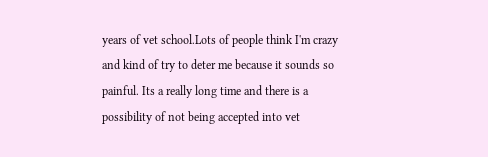years of vet school.Lots of people think I'm crazy and kind of try to deter me because it sounds so painful. Its a really long time and there is a possibility of not being accepted into vet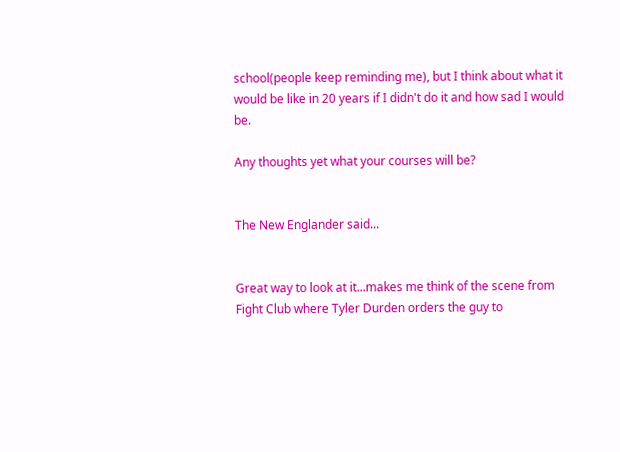school(people keep reminding me), but I think about what it would be like in 20 years if I didn't do it and how sad I would be.

Any thoughts yet what your courses will be?


The New Englander said...


Great way to look at it...makes me think of the scene from Fight Club where Tyler Durden orders the guy to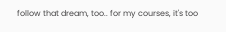follow that dream, too.. for my courses, it's too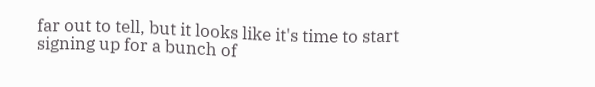far out to tell, but it looks like it's time to start signing up for a bunch of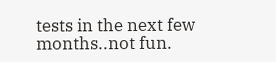tests in the next few months..not fun.